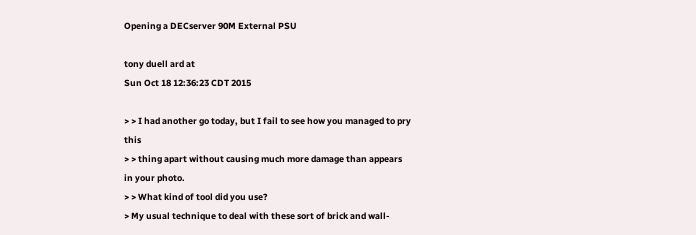Opening a DECserver 90M External PSU

tony duell ard at
Sun Oct 18 12:36:23 CDT 2015

> > I had another go today, but I fail to see how you managed to pry this
> > thing apart without causing much more damage than appears in your photo.
> > What kind of tool did you use?
> My usual technique to deal with these sort of brick and wall-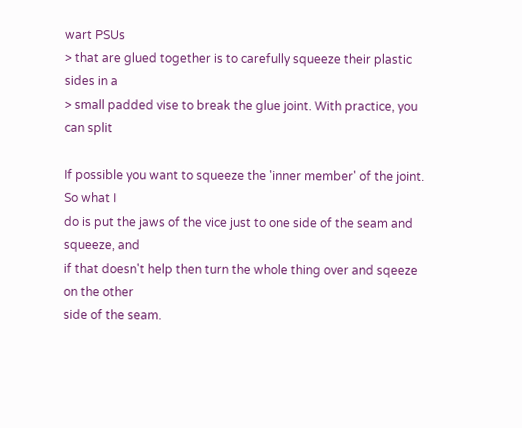wart PSUs
> that are glued together is to carefully squeeze their plastic sides in a
> small padded vise to break the glue joint. With practice, you can split

If possible you want to squeeze the 'inner member' of the joint. So what I
do is put the jaws of the vice just to one side of the seam and squeeze, and
if that doesn't help then turn the whole thing over and sqeeze on the other
side of the seam.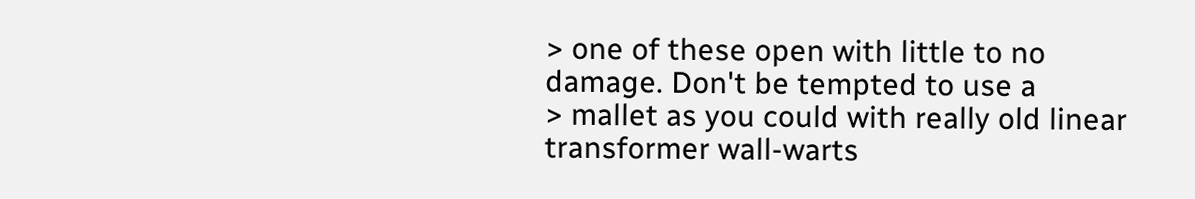> one of these open with little to no damage. Don't be tempted to use a
> mallet as you could with really old linear transformer wall-warts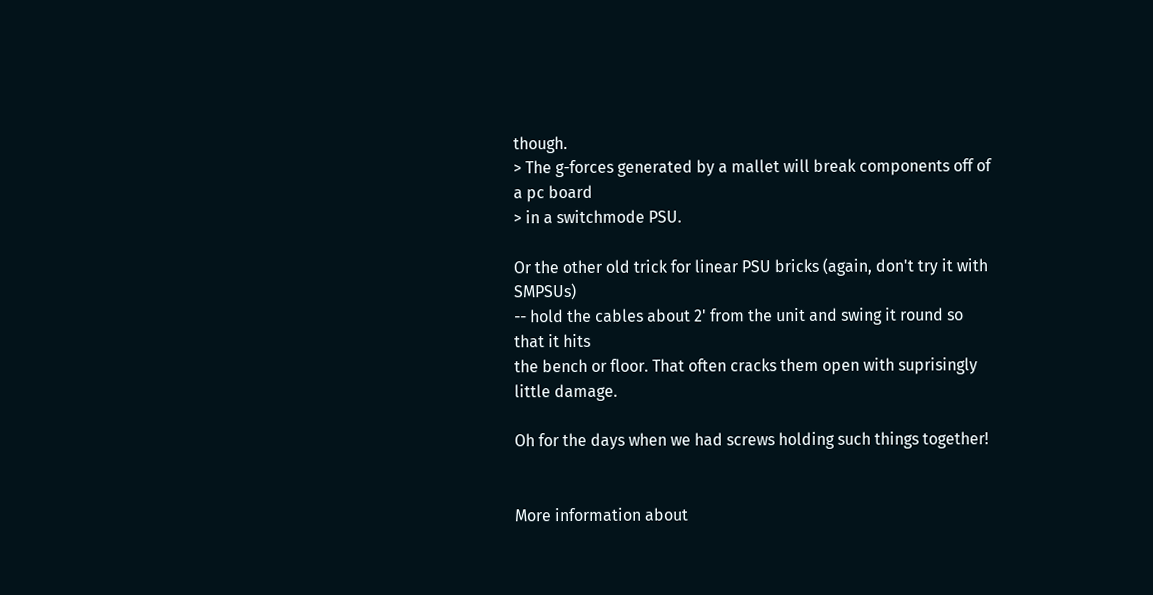though.
> The g-forces generated by a mallet will break components off of a pc board
> in a switchmode PSU.

Or the other old trick for linear PSU bricks (again, don't try it with SMPSUs)
-- hold the cables about 2' from the unit and swing it round so that it hits
the bench or floor. That often cracks them open with suprisingly little damage.

Oh for the days when we had screws holding such things together!


More information about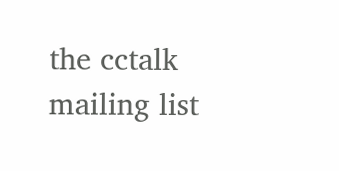the cctalk mailing list